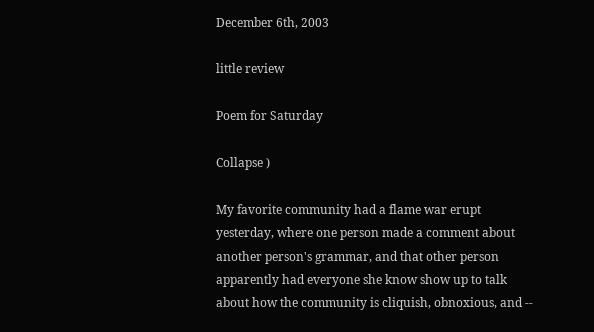December 6th, 2003

little review

Poem for Saturday

Collapse )

My favorite community had a flame war erupt yesterday, where one person made a comment about another person's grammar, and that other person apparently had everyone she know show up to talk about how the community is cliquish, obnoxious, and --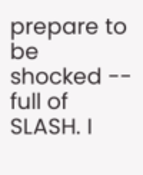prepare to be shocked -- full of SLASH. I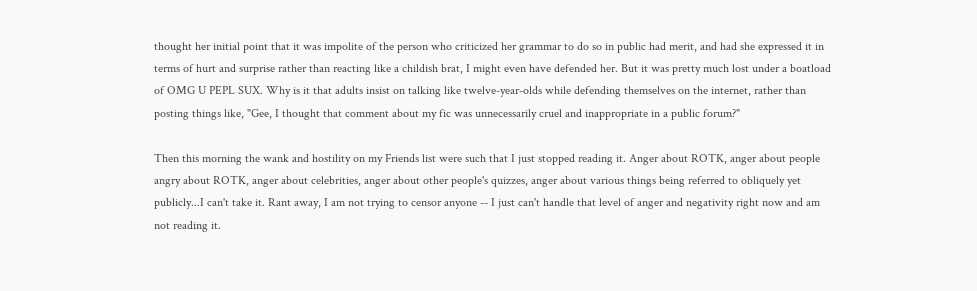thought her initial point that it was impolite of the person who criticized her grammar to do so in public had merit, and had she expressed it in terms of hurt and surprise rather than reacting like a childish brat, I might even have defended her. But it was pretty much lost under a boatload of OMG U PEPL SUX. Why is it that adults insist on talking like twelve-year-olds while defending themselves on the internet, rather than posting things like, "Gee, I thought that comment about my fic was unnecessarily cruel and inappropriate in a public forum?"

Then this morning the wank and hostility on my Friends list were such that I just stopped reading it. Anger about ROTK, anger about people angry about ROTK, anger about celebrities, anger about other people's quizzes, anger about various things being referred to obliquely yet publicly...I can't take it. Rant away, I am not trying to censor anyone -- I just can't handle that level of anger and negativity right now and am not reading it.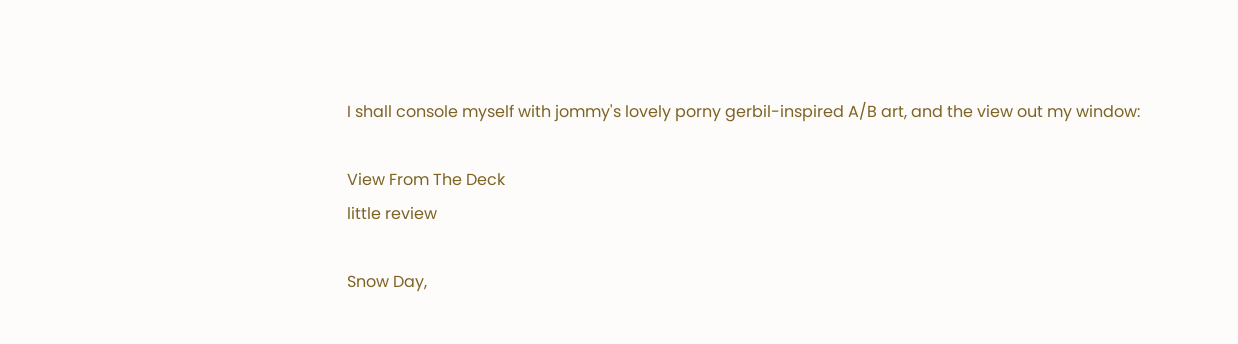I shall console myself with jommy's lovely porny gerbil-inspired A/B art, and the view out my window:

View From The Deck
little review

Snow Day,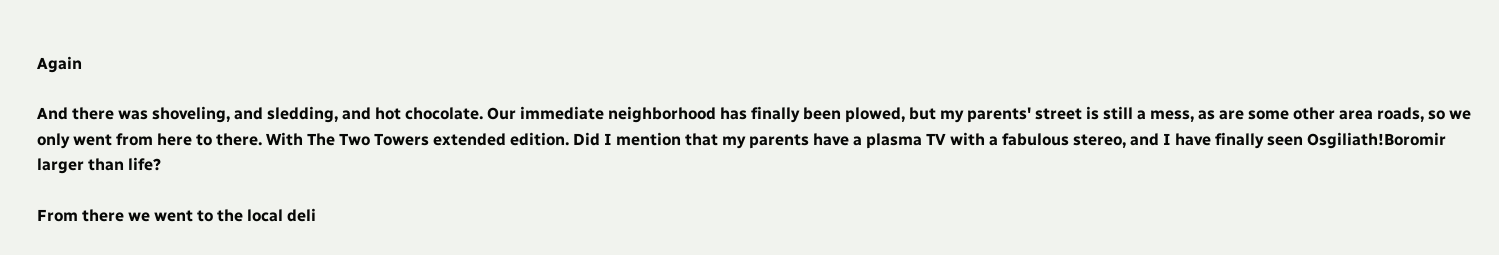Again

And there was shoveling, and sledding, and hot chocolate. Our immediate neighborhood has finally been plowed, but my parents' street is still a mess, as are some other area roads, so we only went from here to there. With The Two Towers extended edition. Did I mention that my parents have a plasma TV with a fabulous stereo, and I have finally seen Osgiliath!Boromir larger than life?

From there we went to the local deli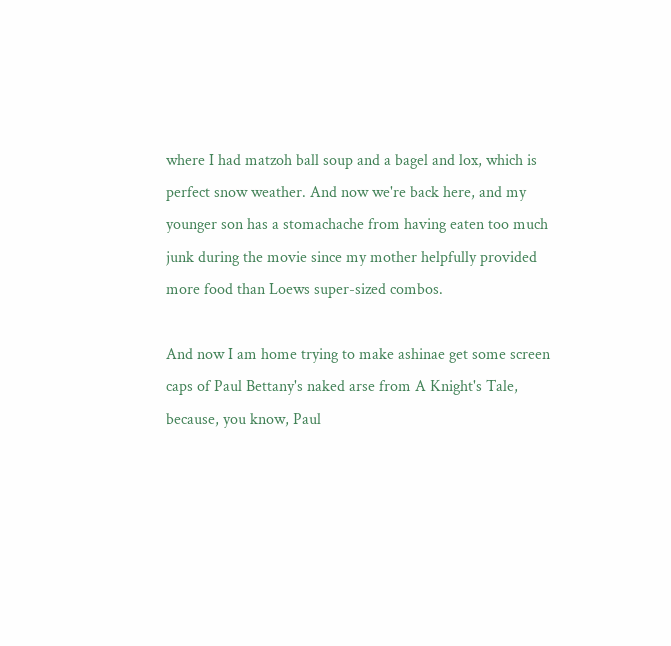where I had matzoh ball soup and a bagel and lox, which is perfect snow weather. And now we're back here, and my younger son has a stomachache from having eaten too much junk during the movie since my mother helpfully provided more food than Loews super-sized combos.

And now I am home trying to make ashinae get some screen caps of Paul Bettany's naked arse from A Knight's Tale, because, you know, Paul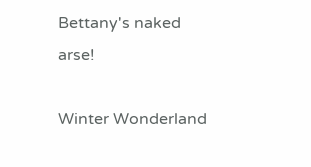Bettany's naked arse!

Winter Wonderland